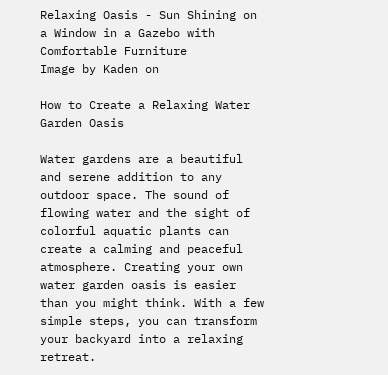Relaxing Oasis - Sun Shining on a Window in a Gazebo with Comfortable Furniture
Image by Kaden on

How to Create a Relaxing Water Garden Oasis

Water gardens are a beautiful and serene addition to any outdoor space. The sound of flowing water and the sight of colorful aquatic plants can create a calming and peaceful atmosphere. Creating your own water garden oasis is easier than you might think. With a few simple steps, you can transform your backyard into a relaxing retreat.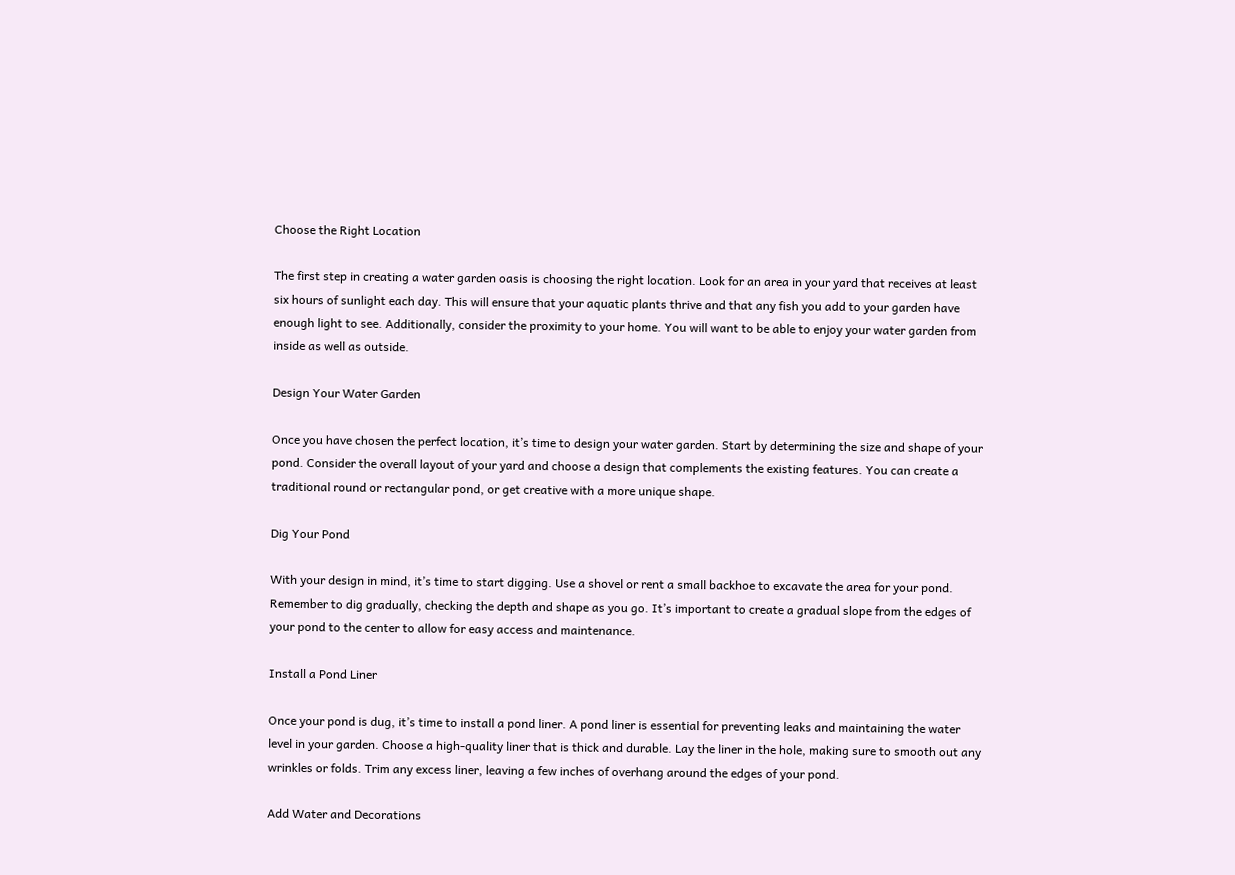Choose the Right Location

The first step in creating a water garden oasis is choosing the right location. Look for an area in your yard that receives at least six hours of sunlight each day. This will ensure that your aquatic plants thrive and that any fish you add to your garden have enough light to see. Additionally, consider the proximity to your home. You will want to be able to enjoy your water garden from inside as well as outside.

Design Your Water Garden

Once you have chosen the perfect location, it’s time to design your water garden. Start by determining the size and shape of your pond. Consider the overall layout of your yard and choose a design that complements the existing features. You can create a traditional round or rectangular pond, or get creative with a more unique shape.

Dig Your Pond

With your design in mind, it’s time to start digging. Use a shovel or rent a small backhoe to excavate the area for your pond. Remember to dig gradually, checking the depth and shape as you go. It’s important to create a gradual slope from the edges of your pond to the center to allow for easy access and maintenance.

Install a Pond Liner

Once your pond is dug, it’s time to install a pond liner. A pond liner is essential for preventing leaks and maintaining the water level in your garden. Choose a high-quality liner that is thick and durable. Lay the liner in the hole, making sure to smooth out any wrinkles or folds. Trim any excess liner, leaving a few inches of overhang around the edges of your pond.

Add Water and Decorations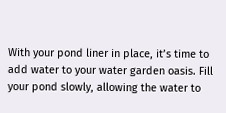With your pond liner in place, it’s time to add water to your water garden oasis. Fill your pond slowly, allowing the water to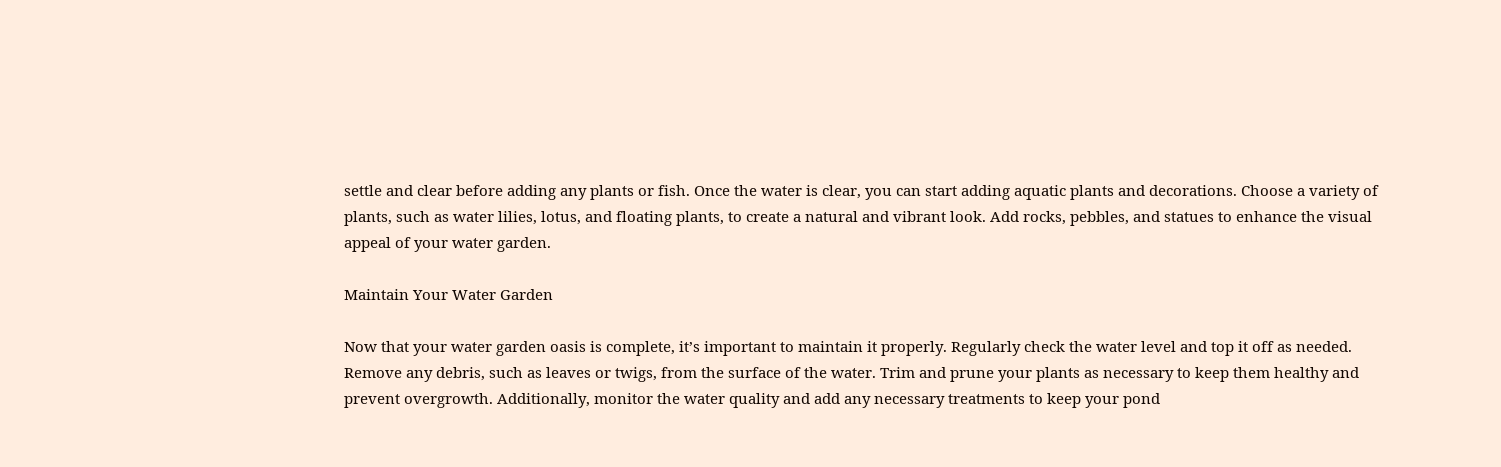settle and clear before adding any plants or fish. Once the water is clear, you can start adding aquatic plants and decorations. Choose a variety of plants, such as water lilies, lotus, and floating plants, to create a natural and vibrant look. Add rocks, pebbles, and statues to enhance the visual appeal of your water garden.

Maintain Your Water Garden

Now that your water garden oasis is complete, it’s important to maintain it properly. Regularly check the water level and top it off as needed. Remove any debris, such as leaves or twigs, from the surface of the water. Trim and prune your plants as necessary to keep them healthy and prevent overgrowth. Additionally, monitor the water quality and add any necessary treatments to keep your pond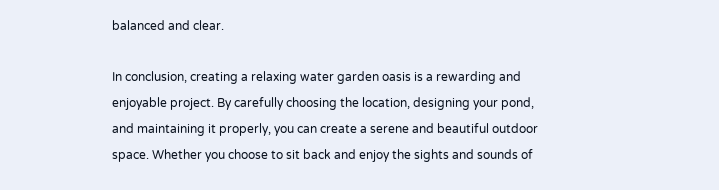balanced and clear.

In conclusion, creating a relaxing water garden oasis is a rewarding and enjoyable project. By carefully choosing the location, designing your pond, and maintaining it properly, you can create a serene and beautiful outdoor space. Whether you choose to sit back and enjoy the sights and sounds of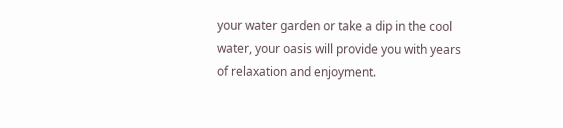your water garden or take a dip in the cool water, your oasis will provide you with years of relaxation and enjoyment.